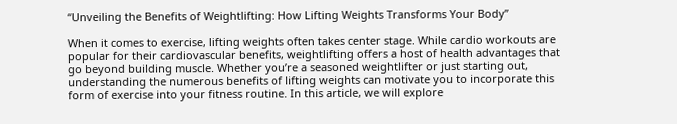“Unveiling the Benefits of Weightlifting: How Lifting Weights Transforms Your Body”

When it comes to exercise, lifting weights often takes center stage. While cardio workouts are popular for their cardiovascular benefits, weightlifting offers a host of health advantages that go beyond building muscle. Whether you’re a seasoned weightlifter or just starting out, understanding the numerous benefits of lifting weights can motivate you to incorporate this form of exercise into your fitness routine. In this article, we will explore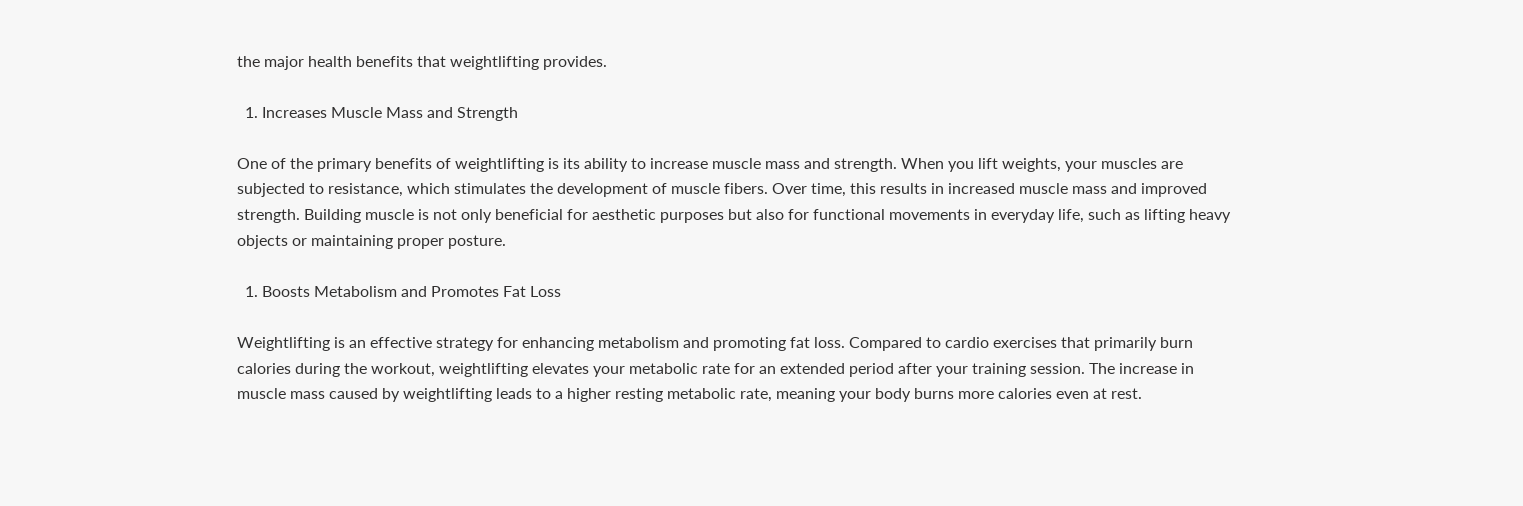the major health benefits that weightlifting provides.

  1. Increases Muscle Mass and Strength

One of the primary benefits of weightlifting is its ability to increase muscle mass and strength. When you lift weights, your muscles are subjected to resistance, which stimulates the development of muscle fibers. Over time, this results in increased muscle mass and improved strength. Building muscle is not only beneficial for aesthetic purposes but also for functional movements in everyday life, such as lifting heavy objects or maintaining proper posture.

  1. Boosts Metabolism and Promotes Fat Loss

Weightlifting is an effective strategy for enhancing metabolism and promoting fat loss. Compared to cardio exercises that primarily burn calories during the workout, weightlifting elevates your metabolic rate for an extended period after your training session. The increase in muscle mass caused by weightlifting leads to a higher resting metabolic rate, meaning your body burns more calories even at rest.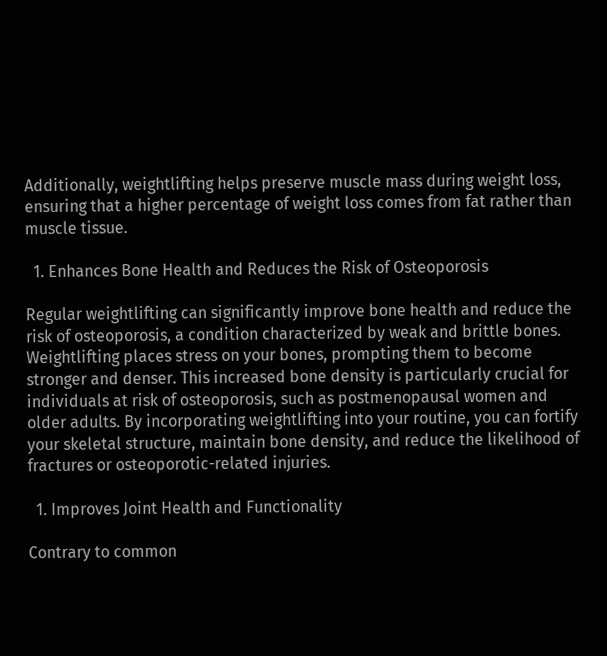Additionally, weightlifting helps preserve muscle mass during weight loss, ensuring that a higher percentage of weight loss comes from fat rather than muscle tissue.

  1. Enhances Bone Health and Reduces the Risk of Osteoporosis

Regular weightlifting can significantly improve bone health and reduce the risk of osteoporosis, a condition characterized by weak and brittle bones. Weightlifting places stress on your bones, prompting them to become stronger and denser. This increased bone density is particularly crucial for individuals at risk of osteoporosis, such as postmenopausal women and older adults. By incorporating weightlifting into your routine, you can fortify your skeletal structure, maintain bone density, and reduce the likelihood of fractures or osteoporotic-related injuries.

  1. Improves Joint Health and Functionality

Contrary to common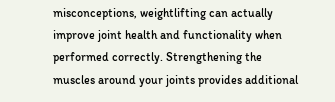misconceptions, weightlifting can actually improve joint health and functionality when performed correctly. Strengthening the muscles around your joints provides additional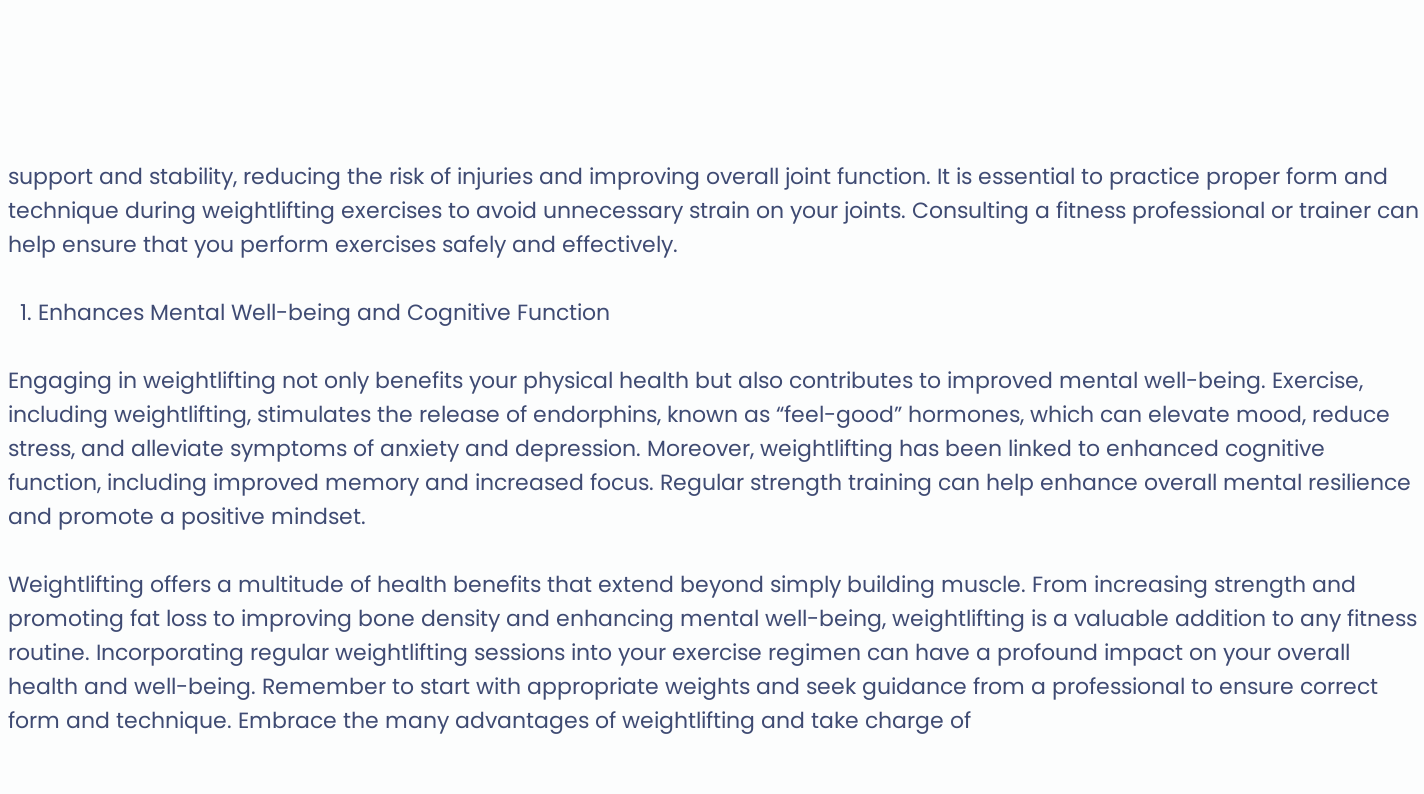support and stability, reducing the risk of injuries and improving overall joint function. It is essential to practice proper form and technique during weightlifting exercises to avoid unnecessary strain on your joints. Consulting a fitness professional or trainer can help ensure that you perform exercises safely and effectively.

  1. Enhances Mental Well-being and Cognitive Function

Engaging in weightlifting not only benefits your physical health but also contributes to improved mental well-being. Exercise, including weightlifting, stimulates the release of endorphins, known as “feel-good” hormones, which can elevate mood, reduce stress, and alleviate symptoms of anxiety and depression. Moreover, weightlifting has been linked to enhanced cognitive function, including improved memory and increased focus. Regular strength training can help enhance overall mental resilience and promote a positive mindset.

Weightlifting offers a multitude of health benefits that extend beyond simply building muscle. From increasing strength and promoting fat loss to improving bone density and enhancing mental well-being, weightlifting is a valuable addition to any fitness routine. Incorporating regular weightlifting sessions into your exercise regimen can have a profound impact on your overall health and well-being. Remember to start with appropriate weights and seek guidance from a professional to ensure correct form and technique. Embrace the many advantages of weightlifting and take charge of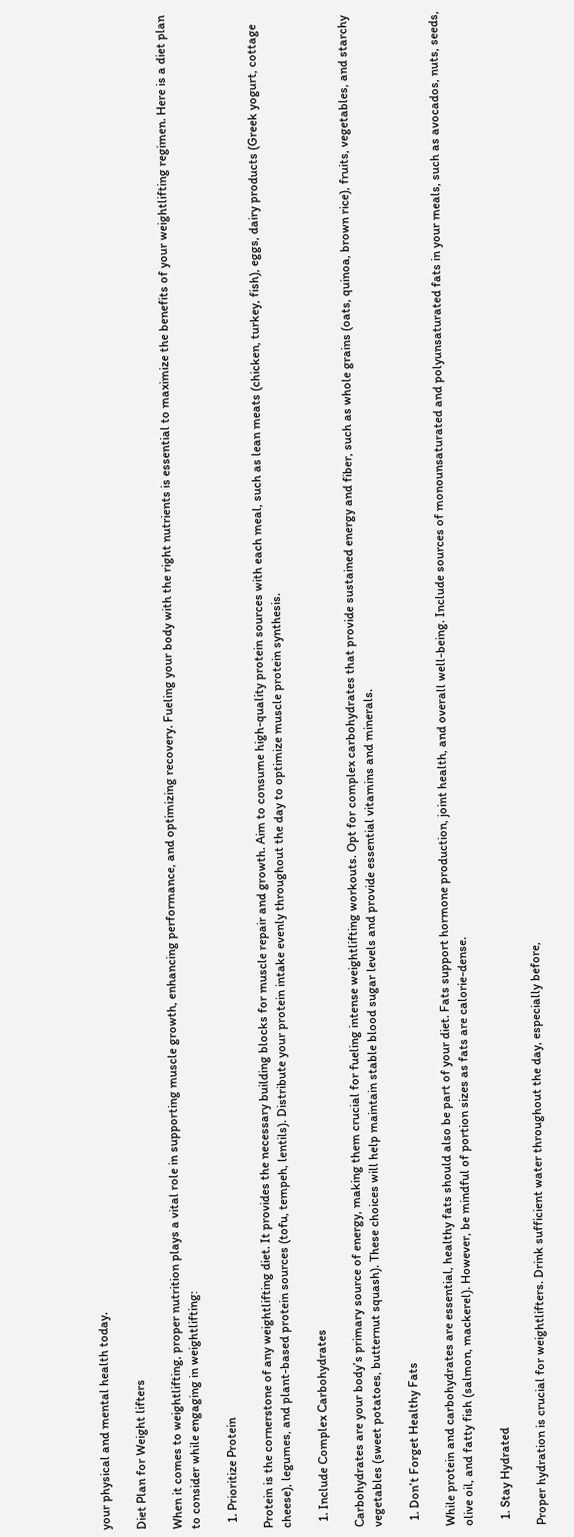your physical and mental health today.

Diet Plan for Weight lifters

When it comes to weightlifting, proper nutrition plays a vital role in supporting muscle growth, enhancing performance, and optimizing recovery. Fueling your body with the right nutrients is essential to maximize the benefits of your weightlifting regimen. Here is a diet plan to consider while engaging in weightlifting:

  1. Prioritize Protein

Protein is the cornerstone of any weightlifting diet. It provides the necessary building blocks for muscle repair and growth. Aim to consume high-quality protein sources with each meal, such as lean meats (chicken, turkey, fish), eggs, dairy products (Greek yogurt, cottage cheese), legumes, and plant-based protein sources (tofu, tempeh, lentils). Distribute your protein intake evenly throughout the day to optimize muscle protein synthesis.

  1. Include Complex Carbohydrates

Carbohydrates are your body’s primary source of energy, making them crucial for fueling intense weightlifting workouts. Opt for complex carbohydrates that provide sustained energy and fiber, such as whole grains (oats, quinoa, brown rice), fruits, vegetables, and starchy vegetables (sweet potatoes, butternut squash). These choices will help maintain stable blood sugar levels and provide essential vitamins and minerals.

  1. Don’t Forget Healthy Fats

While protein and carbohydrates are essential, healthy fats should also be part of your diet. Fats support hormone production, joint health, and overall well-being. Include sources of monounsaturated and polyunsaturated fats in your meals, such as avocados, nuts, seeds, olive oil, and fatty fish (salmon, mackerel). However, be mindful of portion sizes as fats are calorie-dense.

  1. Stay Hydrated

Proper hydration is crucial for weightlifters. Drink sufficient water throughout the day, especially before,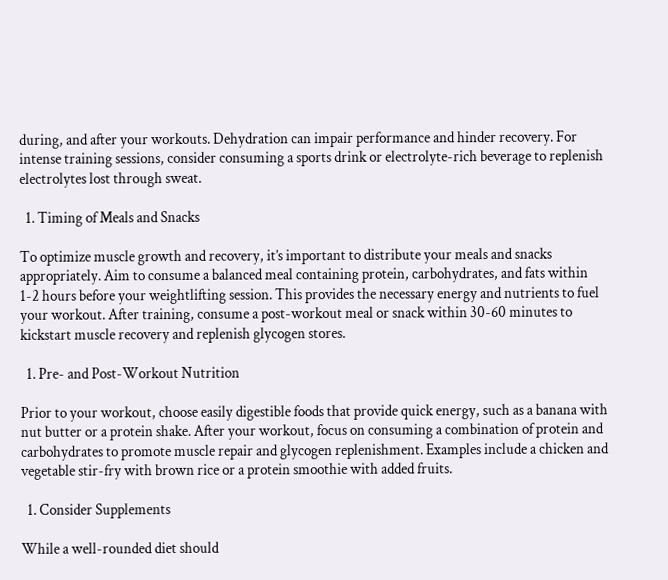during, and after your workouts. Dehydration can impair performance and hinder recovery. For intense training sessions, consider consuming a sports drink or electrolyte-rich beverage to replenish electrolytes lost through sweat.

  1. Timing of Meals and Snacks

To optimize muscle growth and recovery, it’s important to distribute your meals and snacks appropriately. Aim to consume a balanced meal containing protein, carbohydrates, and fats within 1-2 hours before your weightlifting session. This provides the necessary energy and nutrients to fuel your workout. After training, consume a post-workout meal or snack within 30-60 minutes to kickstart muscle recovery and replenish glycogen stores.

  1. Pre- and Post-Workout Nutrition

Prior to your workout, choose easily digestible foods that provide quick energy, such as a banana with nut butter or a protein shake. After your workout, focus on consuming a combination of protein and carbohydrates to promote muscle repair and glycogen replenishment. Examples include a chicken and vegetable stir-fry with brown rice or a protein smoothie with added fruits.

  1. Consider Supplements

While a well-rounded diet should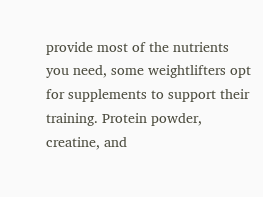provide most of the nutrients you need, some weightlifters opt for supplements to support their training. Protein powder, creatine, and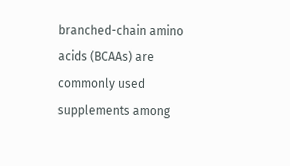branched-chain amino acids (BCAAs) are commonly used supplements among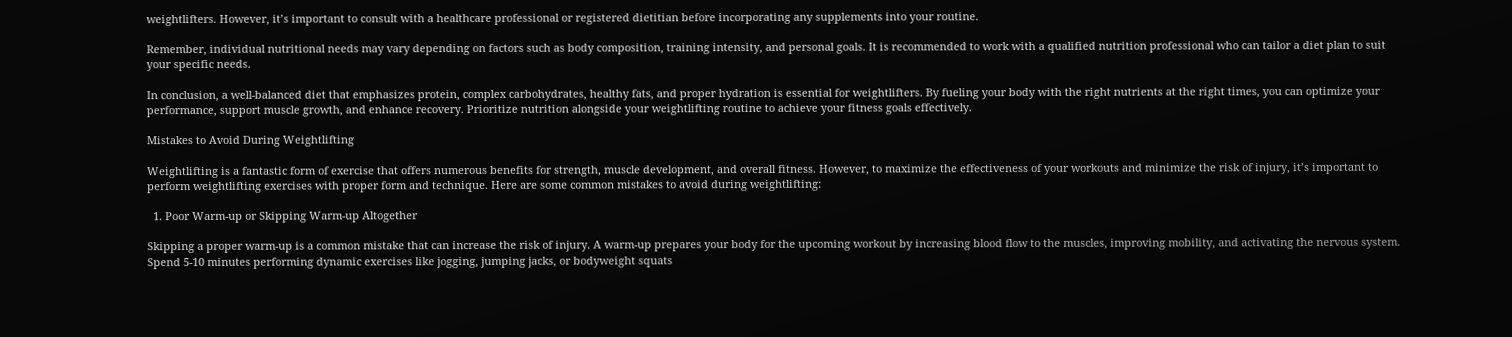weightlifters. However, it’s important to consult with a healthcare professional or registered dietitian before incorporating any supplements into your routine.

Remember, individual nutritional needs may vary depending on factors such as body composition, training intensity, and personal goals. It is recommended to work with a qualified nutrition professional who can tailor a diet plan to suit your specific needs.

In conclusion, a well-balanced diet that emphasizes protein, complex carbohydrates, healthy fats, and proper hydration is essential for weightlifters. By fueling your body with the right nutrients at the right times, you can optimize your performance, support muscle growth, and enhance recovery. Prioritize nutrition alongside your weightlifting routine to achieve your fitness goals effectively.

Mistakes to Avoid During Weightlifting

Weightlifting is a fantastic form of exercise that offers numerous benefits for strength, muscle development, and overall fitness. However, to maximize the effectiveness of your workouts and minimize the risk of injury, it’s important to perform weightlifting exercises with proper form and technique. Here are some common mistakes to avoid during weightlifting:

  1. Poor Warm-up or Skipping Warm-up Altogether

Skipping a proper warm-up is a common mistake that can increase the risk of injury. A warm-up prepares your body for the upcoming workout by increasing blood flow to the muscles, improving mobility, and activating the nervous system. Spend 5-10 minutes performing dynamic exercises like jogging, jumping jacks, or bodyweight squats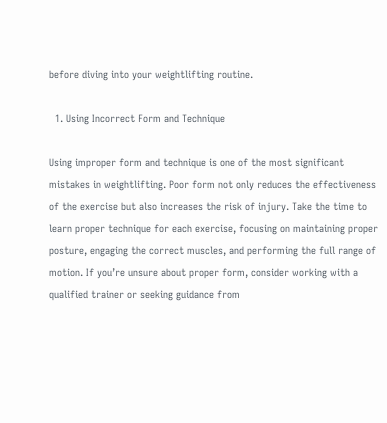before diving into your weightlifting routine.

  1. Using Incorrect Form and Technique

Using improper form and technique is one of the most significant mistakes in weightlifting. Poor form not only reduces the effectiveness of the exercise but also increases the risk of injury. Take the time to learn proper technique for each exercise, focusing on maintaining proper posture, engaging the correct muscles, and performing the full range of motion. If you’re unsure about proper form, consider working with a qualified trainer or seeking guidance from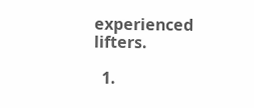experienced lifters.

  1.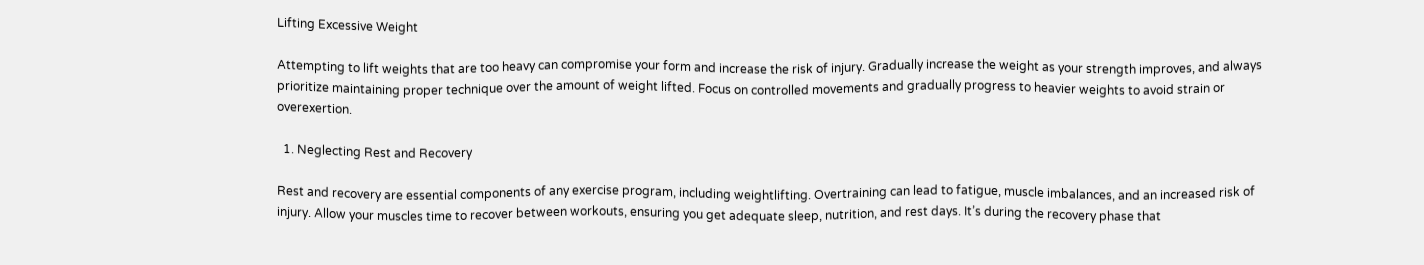Lifting Excessive Weight

Attempting to lift weights that are too heavy can compromise your form and increase the risk of injury. Gradually increase the weight as your strength improves, and always prioritize maintaining proper technique over the amount of weight lifted. Focus on controlled movements and gradually progress to heavier weights to avoid strain or overexertion.

  1. Neglecting Rest and Recovery

Rest and recovery are essential components of any exercise program, including weightlifting. Overtraining can lead to fatigue, muscle imbalances, and an increased risk of injury. Allow your muscles time to recover between workouts, ensuring you get adequate sleep, nutrition, and rest days. It’s during the recovery phase that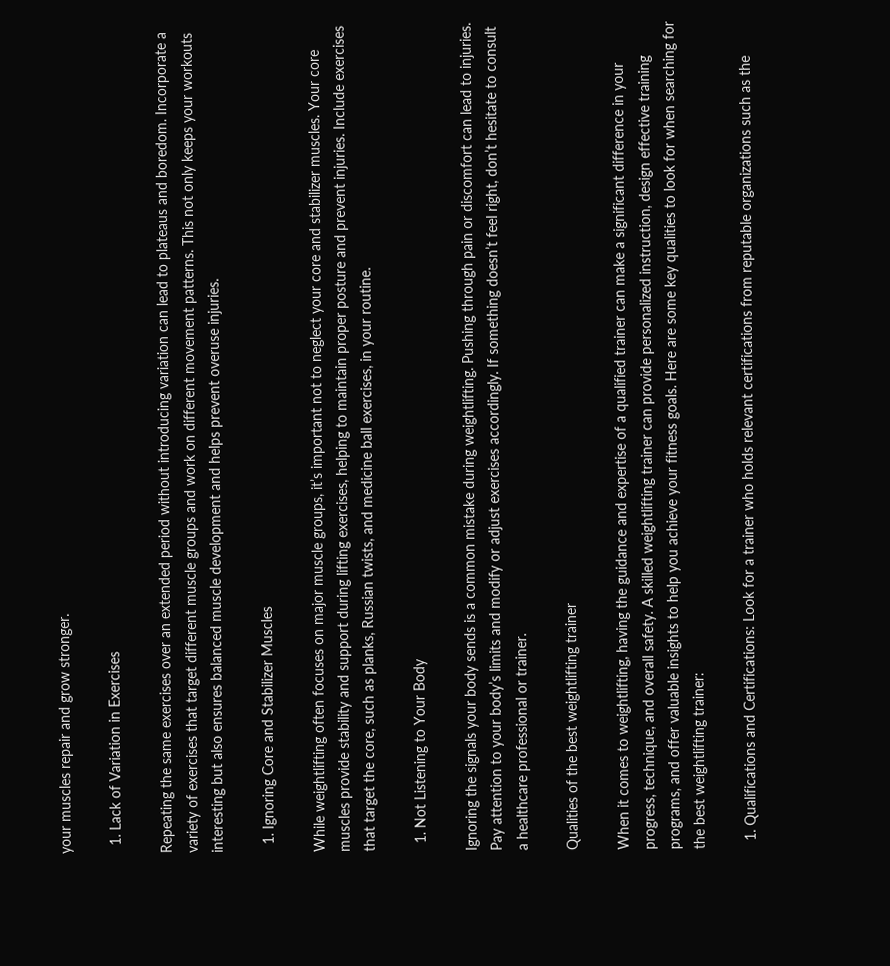your muscles repair and grow stronger.

  1. Lack of Variation in Exercises

Repeating the same exercises over an extended period without introducing variation can lead to plateaus and boredom. Incorporate a variety of exercises that target different muscle groups and work on different movement patterns. This not only keeps your workouts interesting but also ensures balanced muscle development and helps prevent overuse injuries.

  1. Ignoring Core and Stabilizer Muscles

While weightlifting often focuses on major muscle groups, it’s important not to neglect your core and stabilizer muscles. Your core muscles provide stability and support during lifting exercises, helping to maintain proper posture and prevent injuries. Include exercises that target the core, such as planks, Russian twists, and medicine ball exercises, in your routine.

  1. Not Listening to Your Body

Ignoring the signals your body sends is a common mistake during weightlifting. Pushing through pain or discomfort can lead to injuries. Pay attention to your body’s limits and modify or adjust exercises accordingly. If something doesn’t feel right, don’t hesitate to consult a healthcare professional or trainer.

Qualities of the best weightlifting trainer

When it comes to weightlifting, having the guidance and expertise of a qualified trainer can make a significant difference in your progress, technique, and overall safety. A skilled weightlifting trainer can provide personalized instruction, design effective training programs, and offer valuable insights to help you achieve your fitness goals. Here are some key qualities to look for when searching for the best weightlifting trainer:

  1. Qualifications and Certifications: Look for a trainer who holds relevant certifications from reputable organizations such as the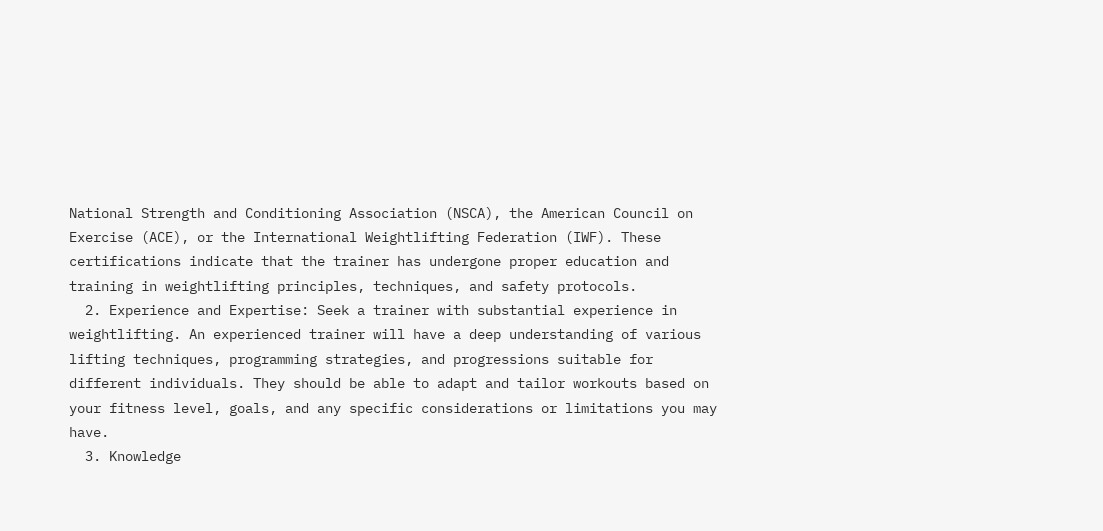National Strength and Conditioning Association (NSCA), the American Council on Exercise (ACE), or the International Weightlifting Federation (IWF). These certifications indicate that the trainer has undergone proper education and training in weightlifting principles, techniques, and safety protocols.
  2. Experience and Expertise: Seek a trainer with substantial experience in weightlifting. An experienced trainer will have a deep understanding of various lifting techniques, programming strategies, and progressions suitable for different individuals. They should be able to adapt and tailor workouts based on your fitness level, goals, and any specific considerations or limitations you may have.
  3. Knowledge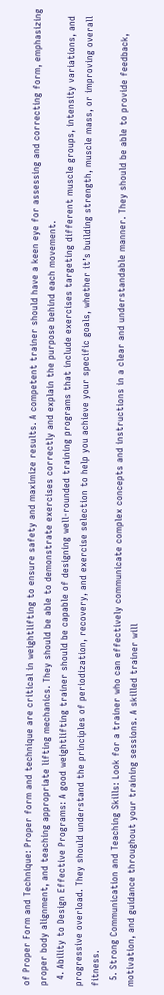of Proper Form and Technique: Proper form and technique are critical in weightlifting to ensure safety and maximize results. A competent trainer should have a keen eye for assessing and correcting form, emphasizing proper body alignment, and teaching appropriate lifting mechanics. They should be able to demonstrate exercises correctly and explain the purpose behind each movement.
  4. Ability to Design Effective Programs: A good weightlifting trainer should be capable of designing well-rounded training programs that include exercises targeting different muscle groups, intensity variations, and progressive overload. They should understand the principles of periodization, recovery, and exercise selection to help you achieve your specific goals, whether it’s building strength, muscle mass, or improving overall fitness.
  5. Strong Communication and Teaching Skills: Look for a trainer who can effectively communicate complex concepts and instructions in a clear and understandable manner. They should be able to provide feedback, motivation, and guidance throughout your training sessions. A skilled trainer will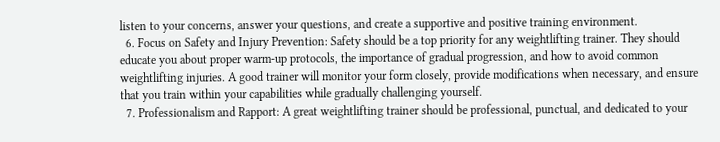listen to your concerns, answer your questions, and create a supportive and positive training environment.
  6. Focus on Safety and Injury Prevention: Safety should be a top priority for any weightlifting trainer. They should educate you about proper warm-up protocols, the importance of gradual progression, and how to avoid common weightlifting injuries. A good trainer will monitor your form closely, provide modifications when necessary, and ensure that you train within your capabilities while gradually challenging yourself.
  7. Professionalism and Rapport: A great weightlifting trainer should be professional, punctual, and dedicated to your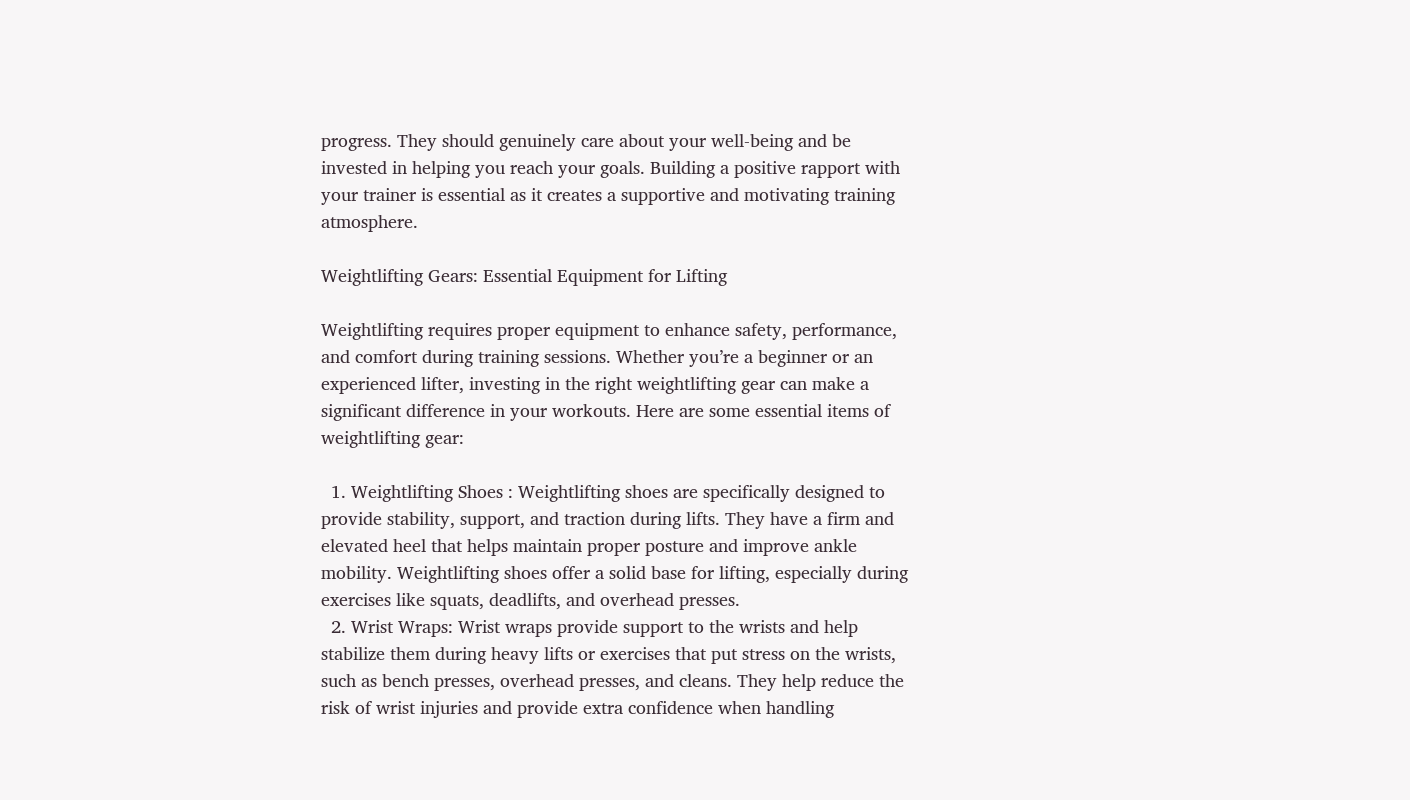progress. They should genuinely care about your well-being and be invested in helping you reach your goals. Building a positive rapport with your trainer is essential as it creates a supportive and motivating training atmosphere.

Weightlifting Gears: Essential Equipment for Lifting

Weightlifting requires proper equipment to enhance safety, performance, and comfort during training sessions. Whether you’re a beginner or an experienced lifter, investing in the right weightlifting gear can make a significant difference in your workouts. Here are some essential items of weightlifting gear:

  1. Weightlifting Shoes : Weightlifting shoes are specifically designed to provide stability, support, and traction during lifts. They have a firm and elevated heel that helps maintain proper posture and improve ankle mobility. Weightlifting shoes offer a solid base for lifting, especially during exercises like squats, deadlifts, and overhead presses.
  2. Wrist Wraps: Wrist wraps provide support to the wrists and help stabilize them during heavy lifts or exercises that put stress on the wrists, such as bench presses, overhead presses, and cleans. They help reduce the risk of wrist injuries and provide extra confidence when handling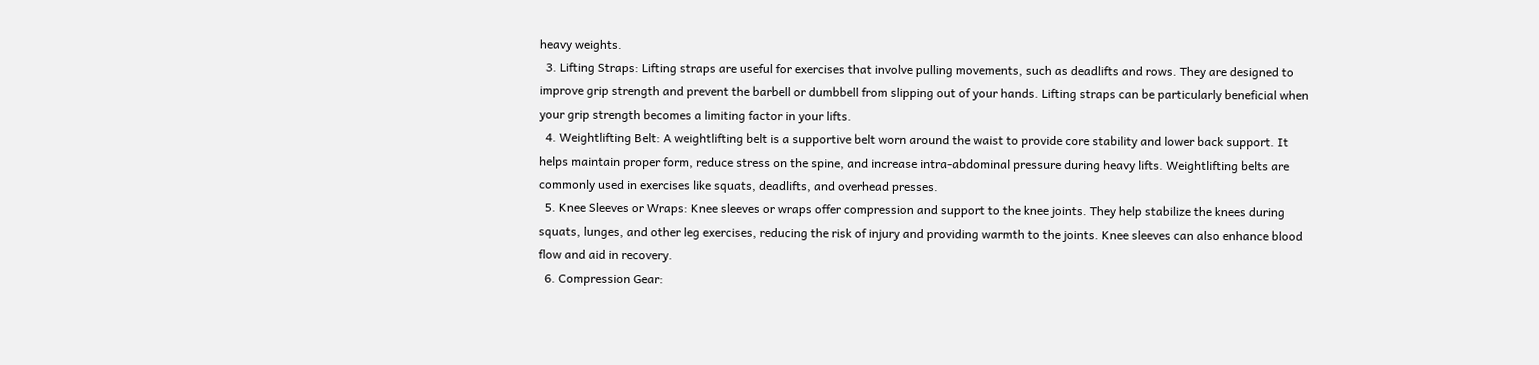heavy weights.
  3. Lifting Straps: Lifting straps are useful for exercises that involve pulling movements, such as deadlifts and rows. They are designed to improve grip strength and prevent the barbell or dumbbell from slipping out of your hands. Lifting straps can be particularly beneficial when your grip strength becomes a limiting factor in your lifts.
  4. Weightlifting Belt: A weightlifting belt is a supportive belt worn around the waist to provide core stability and lower back support. It helps maintain proper form, reduce stress on the spine, and increase intra-abdominal pressure during heavy lifts. Weightlifting belts are commonly used in exercises like squats, deadlifts, and overhead presses.
  5. Knee Sleeves or Wraps: Knee sleeves or wraps offer compression and support to the knee joints. They help stabilize the knees during squats, lunges, and other leg exercises, reducing the risk of injury and providing warmth to the joints. Knee sleeves can also enhance blood flow and aid in recovery.
  6. Compression Gear: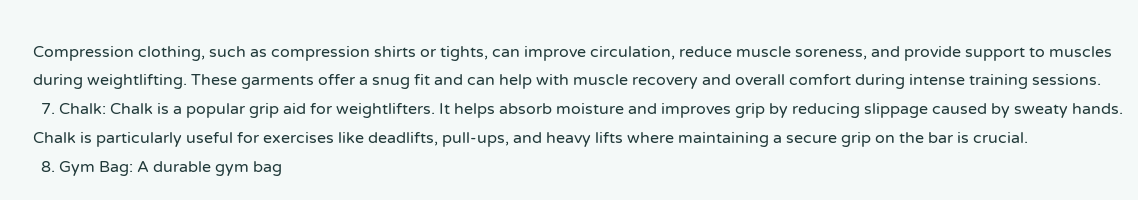Compression clothing, such as compression shirts or tights, can improve circulation, reduce muscle soreness, and provide support to muscles during weightlifting. These garments offer a snug fit and can help with muscle recovery and overall comfort during intense training sessions.
  7. Chalk: Chalk is a popular grip aid for weightlifters. It helps absorb moisture and improves grip by reducing slippage caused by sweaty hands. Chalk is particularly useful for exercises like deadlifts, pull-ups, and heavy lifts where maintaining a secure grip on the bar is crucial.
  8. Gym Bag: A durable gym bag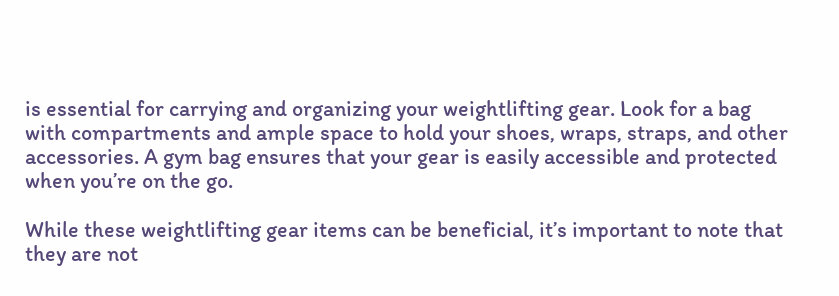is essential for carrying and organizing your weightlifting gear. Look for a bag with compartments and ample space to hold your shoes, wraps, straps, and other accessories. A gym bag ensures that your gear is easily accessible and protected when you’re on the go.

While these weightlifting gear items can be beneficial, it’s important to note that they are not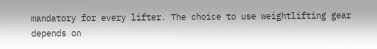mandatory for every lifter. The choice to use weightlifting gear depends on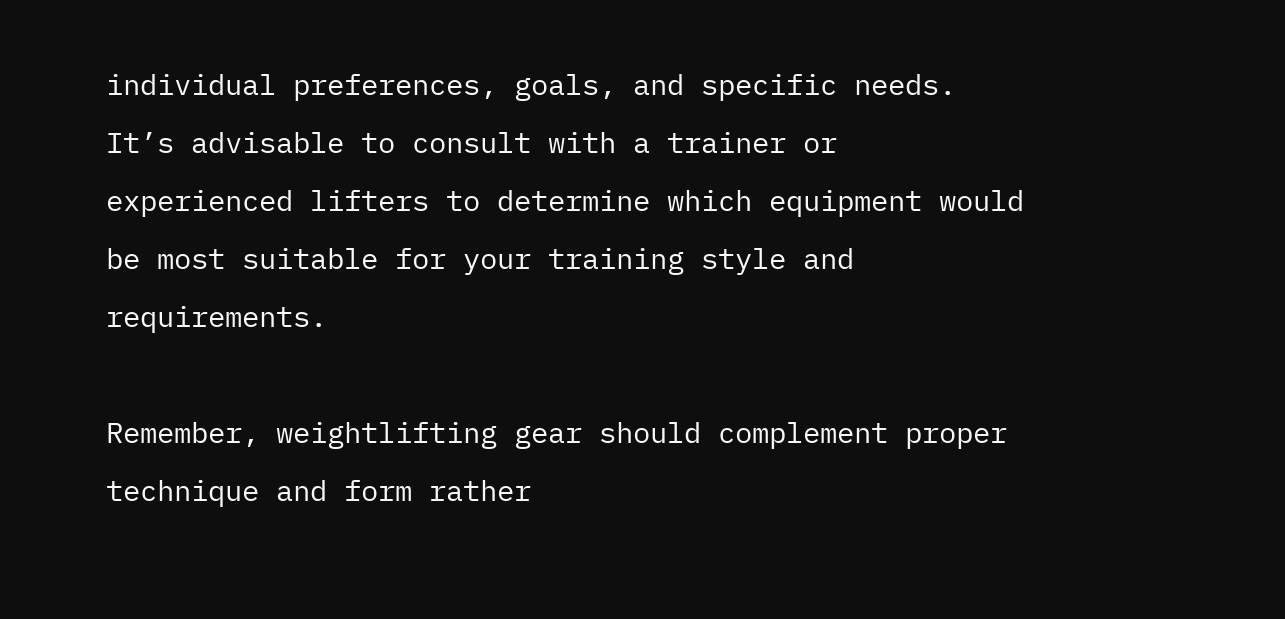individual preferences, goals, and specific needs. It’s advisable to consult with a trainer or experienced lifters to determine which equipment would be most suitable for your training style and requirements.

Remember, weightlifting gear should complement proper technique and form rather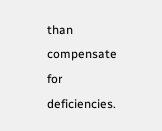than compensate for deficiencies.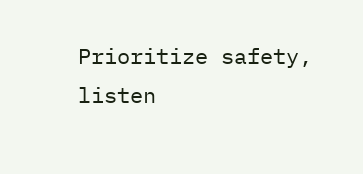Prioritize safety, listen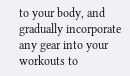to your body, and gradually incorporate any gear into your workouts to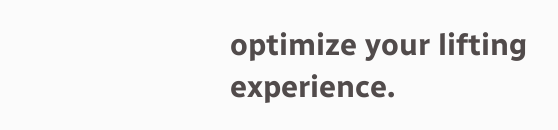optimize your lifting experience.